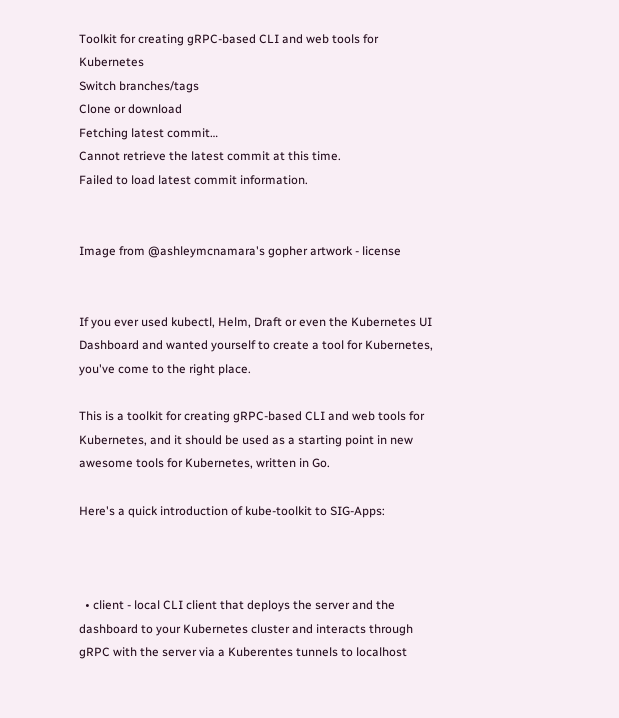Toolkit for creating gRPC-based CLI and web tools for Kubernetes
Switch branches/tags
Clone or download
Fetching latest commit…
Cannot retrieve the latest commit at this time.
Failed to load latest commit information.


Image from @ashleymcnamara's gopher artwork - license


If you ever used kubectl, Helm, Draft or even the Kubernetes UI Dashboard and wanted yourself to create a tool for Kubernetes, you've come to the right place.

This is a toolkit for creating gRPC-based CLI and web tools for Kubernetes, and it should be used as a starting point in new awesome tools for Kubernetes, written in Go.

Here's a quick introduction of kube-toolkit to SIG-Apps:



  • client - local CLI client that deploys the server and the dashboard to your Kubernetes cluster and interacts through gRPC with the server via a Kuberentes tunnels to localhost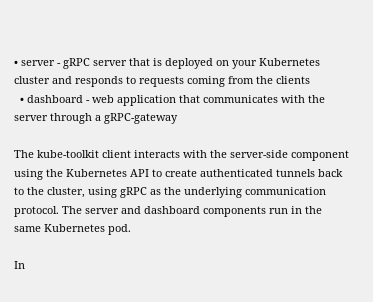• server - gRPC server that is deployed on your Kubernetes cluster and responds to requests coming from the clients
  • dashboard - web application that communicates with the server through a gRPC-gateway

The kube-toolkit client interacts with the server-side component using the Kubernetes API to create authenticated tunnels back to the cluster, using gRPC as the underlying communication protocol. The server and dashboard components run in the same Kubernetes pod.

In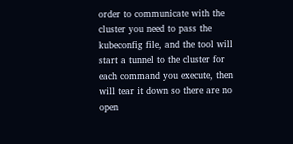order to communicate with the cluster you need to pass the kubeconfig file, and the tool will start a tunnel to the cluster for each command you execute, then will tear it down so there are no open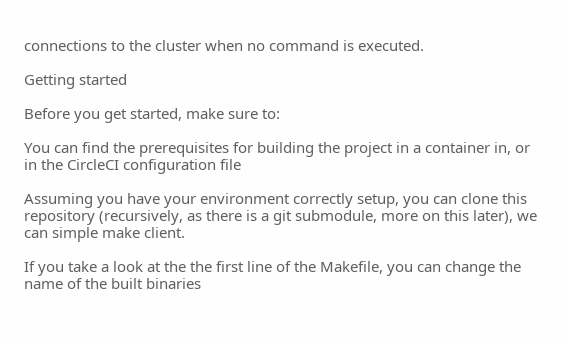connections to the cluster when no command is executed.

Getting started

Before you get started, make sure to:

You can find the prerequisites for building the project in a container in, or in the CircleCI configuration file

Assuming you have your environment correctly setup, you can clone this repository (recursively, as there is a git submodule, more on this later), we can simple make client.

If you take a look at the the first line of the Makefile, you can change the name of the built binaries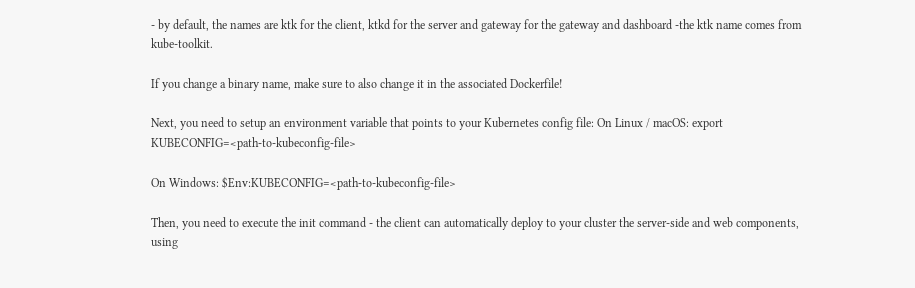- by default, the names are ktk for the client, ktkd for the server and gateway for the gateway and dashboard -the ktk name comes from kube-toolkit.

If you change a binary name, make sure to also change it in the associated Dockerfile!

Next, you need to setup an environment variable that points to your Kubernetes config file: On Linux / macOS: export KUBECONFIG=<path-to-kubeconfig-file>

On Windows: $Env:KUBECONFIG=<path-to-kubeconfig-file>

Then, you need to execute the init command - the client can automatically deploy to your cluster the server-side and web components, using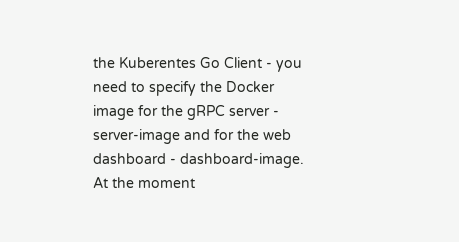the Kuberentes Go Client - you need to specify the Docker image for the gRPC server - server-image and for the web dashboard - dashboard-image. At the moment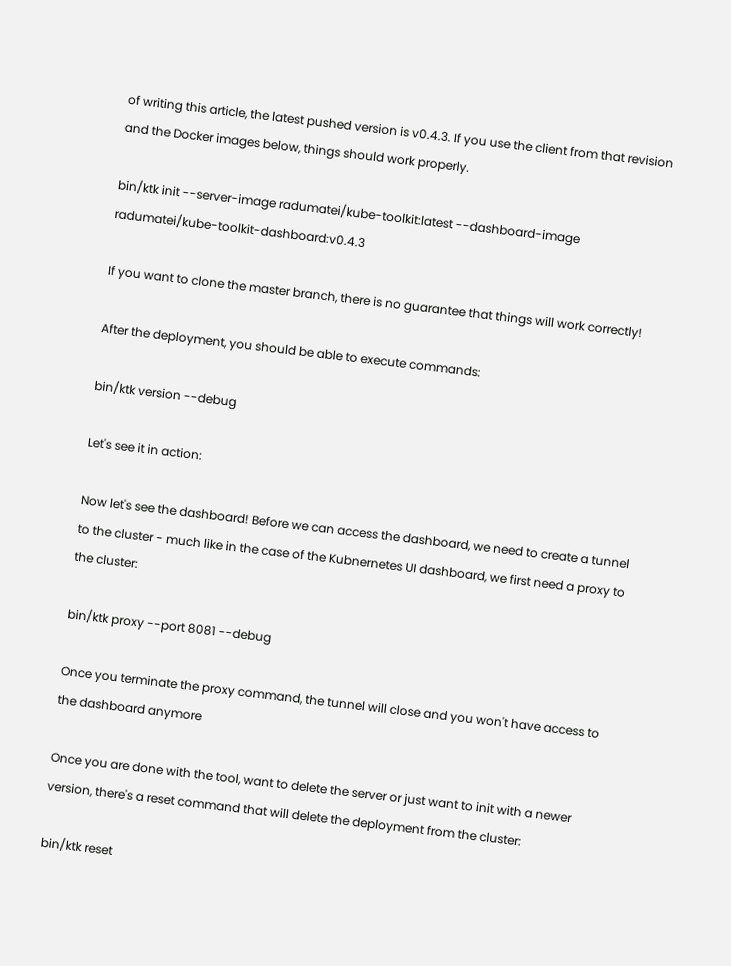of writing this article, the latest pushed version is v0.4.3. If you use the client from that revision and the Docker images below, things should work properly.

bin/ktk init --server-image radumatei/kube-toolkit:latest --dashboard-image radumatei/kube-toolkit-dashboard:v0.4.3

If you want to clone the master branch, there is no guarantee that things will work correctly!

After the deployment, you should be able to execute commands:

bin/ktk version --debug

Let's see it in action:

Now let's see the dashboard! Before we can access the dashboard, we need to create a tunnel to the cluster - much like in the case of the Kubnernetes UI dashboard, we first need a proxy to the cluster:

bin/ktk proxy --port 8081 --debug

Once you terminate the proxy command, the tunnel will close and you won't have access to the dashboard anymore

Once you are done with the tool, want to delete the server or just want to init with a newer version, there's a reset command that will delete the deployment from the cluster:

bin/ktk reset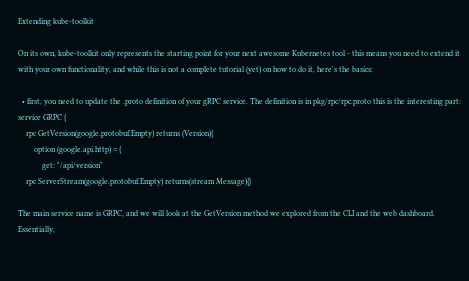Extending kube-toolkit

On its own, kube-toolkit only represents the starting point for your next awesome Kubernetes tool - this means you need to extend it with your own functionality, and while this is not a complete tutorial (yet) on how to do it, here's the basics:

  • first, you need to update the .proto definition of your gRPC service. The definition is in pkg/rpc/rpc.proto this is the interesting part:
service GRPC {
    rpc GetVersion(google.protobuf.Empty) returns (Version){
        option (google.api.http) = {
            get: "/api/version"
    rpc ServerStream(google.protobuf.Empty) returns(stream Message){}

The main service name is GRPC, and we will look at the GetVersion method we explored from the CLI and the web dashboard. Essentially,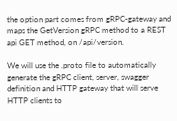the option part comes from gRPC-gateway and maps the GetVersion gRPC method to a REST api GET method, on /api/version.

We will use the .proto file to automatically generate the gRPC client, server, swagger definition and HTTP gateway that will serve HTTP clients to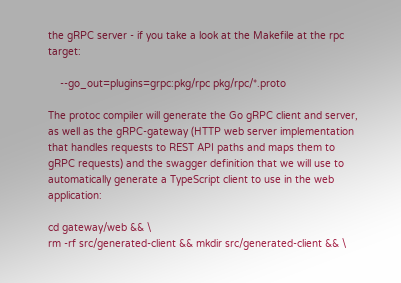the gRPC server - if you take a look at the Makefile at the rpc target:

    --go_out=plugins=grpc:pkg/rpc pkg/rpc/*.proto

The protoc compiler will generate the Go gRPC client and server, as well as the gRPC-gateway (HTTP web server implementation that handles requests to REST API paths and maps them to gRPC requests) and the swagger definition that we will use to automatically generate a TypeScript client to use in the web application:

cd gateway/web && \
rm -rf src/generated-client && mkdir src/generated-client && \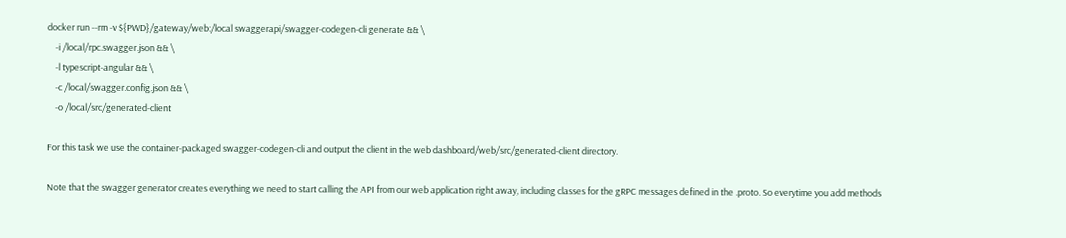docker run --rm -v ${PWD}/gateway/web:/local swaggerapi/swagger-codegen-cli generate && \
    -i /local/rpc.swagger.json && \
    -l typescript-angular && \
    -c /local/swagger.config.json && \
    -o /local/src/generated-client

For this task we use the container-packaged swagger-codegen-cli and output the client in the web dashboard/web/src/generated-client directory.

Note that the swagger generator creates everything we need to start calling the API from our web application right away, including classes for the gRPC messages defined in the .proto. So everytime you add methods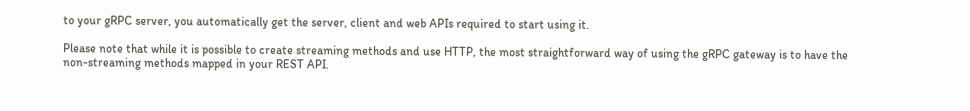to your gRPC server, you automatically get the server, client and web APIs required to start using it.

Please note that while it is possible to create streaming methods and use HTTP, the most straightforward way of using the gRPC gateway is to have the non-streaming methods mapped in your REST API.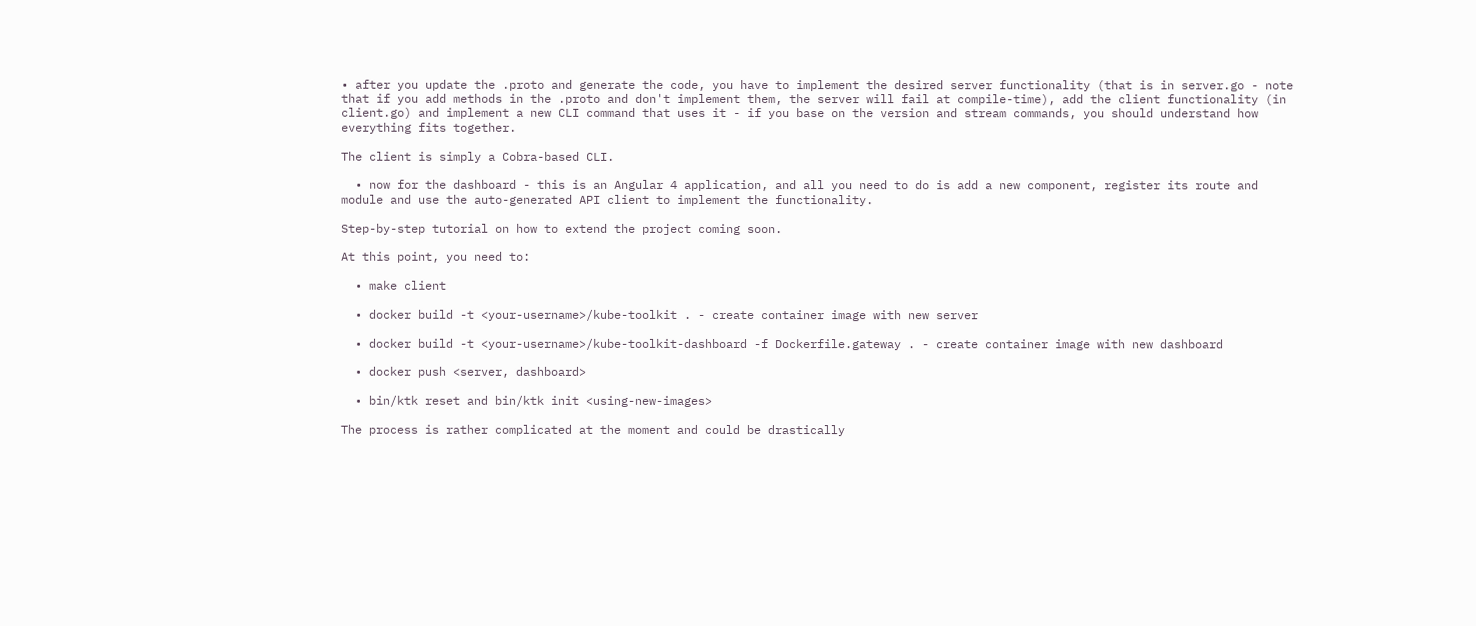• after you update the .proto and generate the code, you have to implement the desired server functionality (that is in server.go - note that if you add methods in the .proto and don't implement them, the server will fail at compile-time), add the client functionality (in client.go) and implement a new CLI command that uses it - if you base on the version and stream commands, you should understand how everything fits together.

The client is simply a Cobra-based CLI.

  • now for the dashboard - this is an Angular 4 application, and all you need to do is add a new component, register its route and module and use the auto-generated API client to implement the functionality.

Step-by-step tutorial on how to extend the project coming soon.

At this point, you need to:

  • make client

  • docker build -t <your-username>/kube-toolkit . - create container image with new server

  • docker build -t <your-username>/kube-toolkit-dashboard -f Dockerfile.gateway . - create container image with new dashboard

  • docker push <server, dashboard>

  • bin/ktk reset and bin/ktk init <using-new-images>

The process is rather complicated at the moment and could be drastically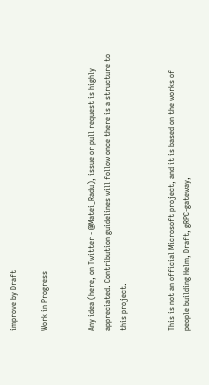improve by Draft

Work in Progress


Any idea (here, on Twitter - @Matei_Radu), issue or pull request is highly appreciated. Contribution guidelines will follow once there is a structure to this project.


This is not an official Microsoft project, and it is based on the works of people building Helm, Draft, gRPC-gateway,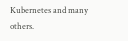Kubernetes and many others.